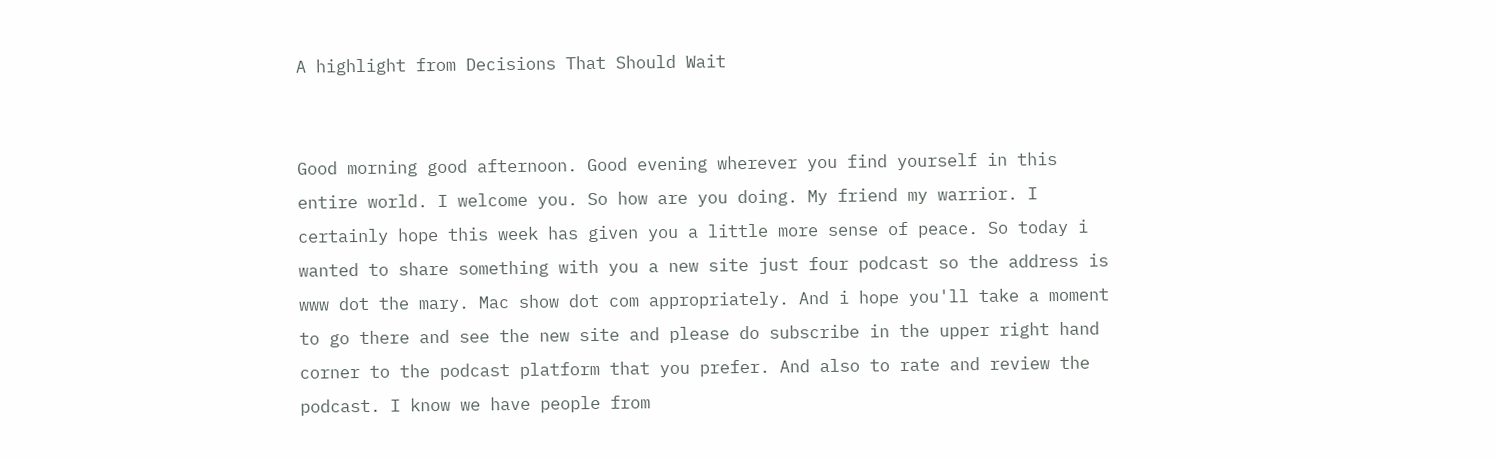A highlight from Decisions That Should Wait


Good morning good afternoon. Good evening wherever you find yourself in this entire world. I welcome you. So how are you doing. My friend my warrior. I certainly hope this week has given you a little more sense of peace. So today i wanted to share something with you a new site just four podcast so the address is www dot the mary. Mac show dot com appropriately. And i hope you'll take a moment to go there and see the new site and please do subscribe in the upper right hand corner to the podcast platform that you prefer. And also to rate and review the podcast. I know we have people from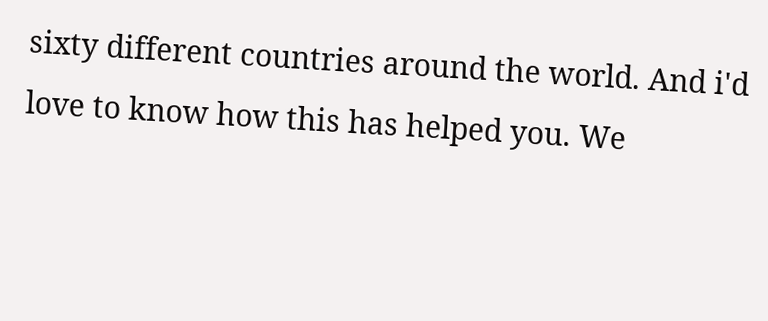sixty different countries around the world. And i'd love to know how this has helped you. We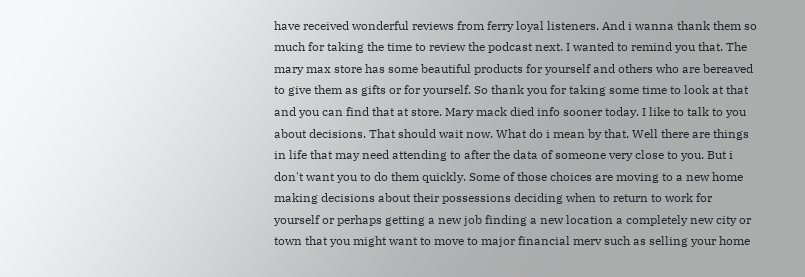have received wonderful reviews from ferry loyal listeners. And i wanna thank them so much for taking the time to review the podcast next. I wanted to remind you that. The mary max store has some beautiful products for yourself and others who are bereaved to give them as gifts or for yourself. So thank you for taking some time to look at that and you can find that at store. Mary mack died info sooner today. I like to talk to you about decisions. That should wait now. What do i mean by that. Well there are things in life that may need attending to after the data of someone very close to you. But i don't want you to do them quickly. Some of those choices are moving to a new home making decisions about their possessions deciding when to return to work for yourself or perhaps getting a new job finding a new location a completely new city or town that you might want to move to major financial merv such as selling your home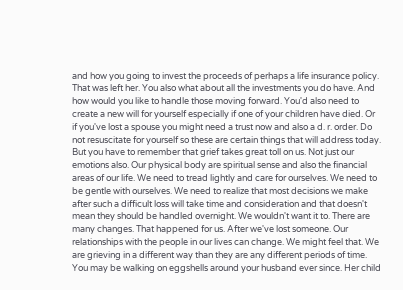and how you going to invest the proceeds of perhaps a life insurance policy. That was left her. You also what about all the investments you do have. And how would you like to handle those moving forward. You'd also need to create a new will for yourself especially if one of your children have died. Or if you've lost a spouse you might need a trust now and also a d. r. order. Do not resuscitate for yourself so these are certain things that will address today. But you have to remember that grief takes great toll on us. Not just our emotions also. Our physical body are spiritual sense and also the financial areas of our life. We need to tread lightly and care for ourselves. We need to be gentle with ourselves. We need to realize that most decisions we make after such a difficult loss will take time and consideration and that doesn't mean they should be handled overnight. We wouldn't want it to. There are many changes. That happened for us. After we've lost someone. Our relationships with the people in our lives can change. We might feel that. We are grieving in a different way than they are any different periods of time. You may be walking on eggshells around your husband ever since. Her child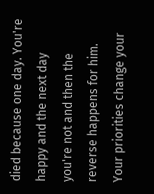died because one day. You're happy and the next day you're not and then the reverse happens for him. Your priorities change your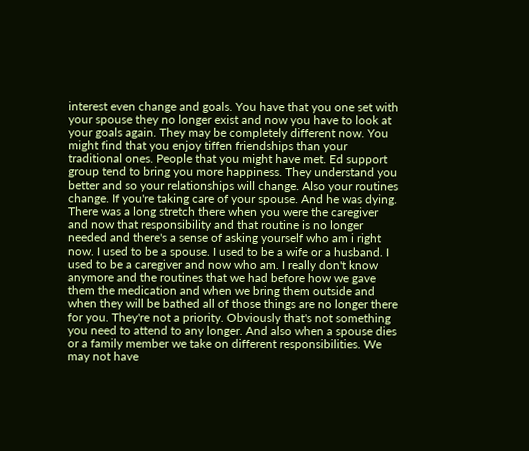interest even change and goals. You have that you one set with your spouse they no longer exist and now you have to look at your goals again. They may be completely different now. You might find that you enjoy tiffen friendships than your traditional ones. People that you might have met. Ed support group tend to bring you more happiness. They understand you better and so your relationships will change. Also your routines change. If you're taking care of your spouse. And he was dying. There was a long stretch there when you were the caregiver and now that responsibility and that routine is no longer needed and there's a sense of asking yourself who am i right now. I used to be a spouse. I used to be a wife or a husband. I used to be a caregiver and now who am. I really don't know anymore and the routines that we had before how we gave them the medication and when we bring them outside and when they will be bathed all of those things are no longer there for you. They're not a priority. Obviously that's not something you need to attend to any longer. And also when a spouse dies or a family member we take on different responsibilities. We may not have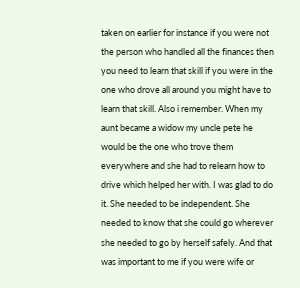taken on earlier for instance if you were not the person who handled all the finances then you need to learn that skill if you were in the one who drove all around you might have to learn that skill. Also i remember. When my aunt became a widow my uncle pete he would be the one who trove them everywhere and she had to relearn how to drive which helped her with. I was glad to do it. She needed to be independent. She needed to know that she could go wherever she needed to go by herself safely. And that was important to me if you were wife or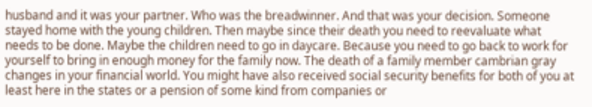husband and it was your partner. Who was the breadwinner. And that was your decision. Someone stayed home with the young children. Then maybe since their death you need to reevaluate what needs to be done. Maybe the children need to go in daycare. Because you need to go back to work for yourself to bring in enough money for the family now. The death of a family member cambrian gray changes in your financial world. You might have also received social security benefits for both of you at least here in the states or a pension of some kind from companies or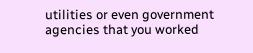utilities or even government agencies that you worked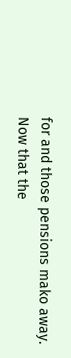for and those pensions mako away. Now that the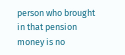person who brought in that pension money is no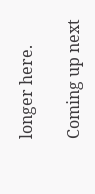longer here.

Coming up next